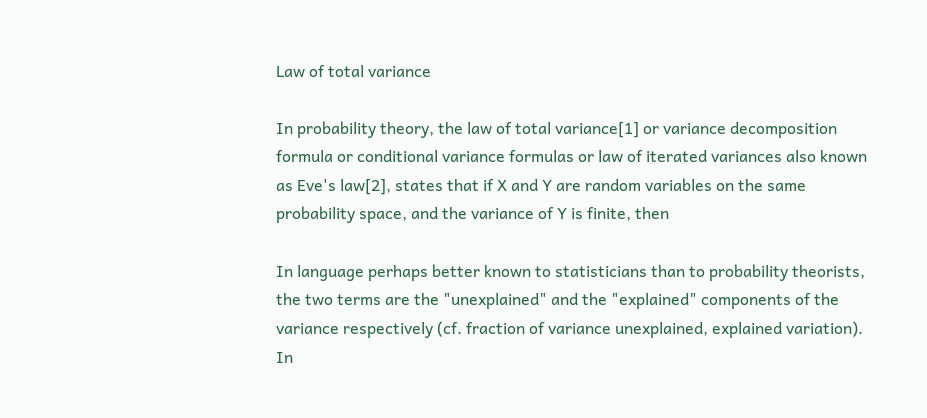Law of total variance

In probability theory, the law of total variance[1] or variance decomposition formula or conditional variance formulas or law of iterated variances also known as Eve's law[2], states that if X and Y are random variables on the same probability space, and the variance of Y is finite, then

In language perhaps better known to statisticians than to probability theorists, the two terms are the "unexplained" and the "explained" components of the variance respectively (cf. fraction of variance unexplained, explained variation). In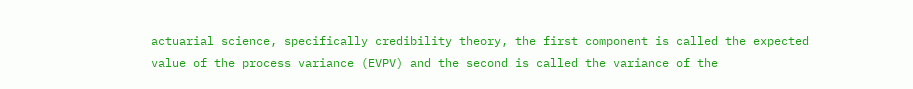actuarial science, specifically credibility theory, the first component is called the expected value of the process variance (EVPV) and the second is called the variance of the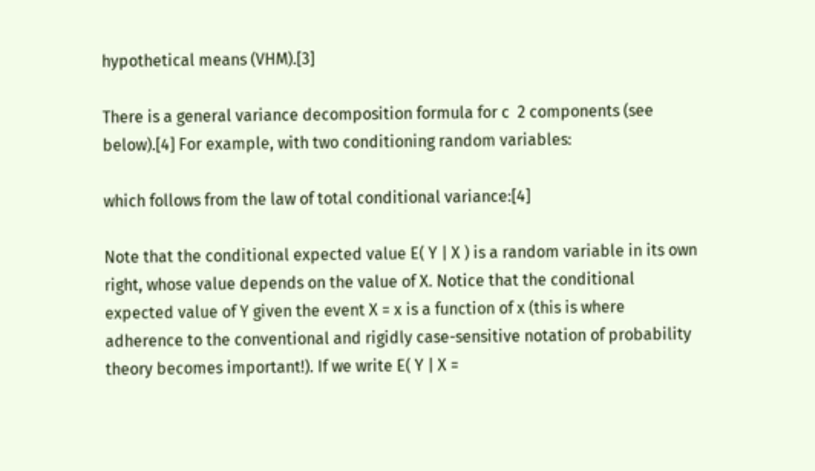hypothetical means (VHM).[3]

There is a general variance decomposition formula for c  2 components (see below).[4] For example, with two conditioning random variables:

which follows from the law of total conditional variance:[4]

Note that the conditional expected value E( Y | X ) is a random variable in its own right, whose value depends on the value of X. Notice that the conditional expected value of Y given the event X = x is a function of x (this is where adherence to the conventional and rigidly case-sensitive notation of probability theory becomes important!). If we write E( Y | X =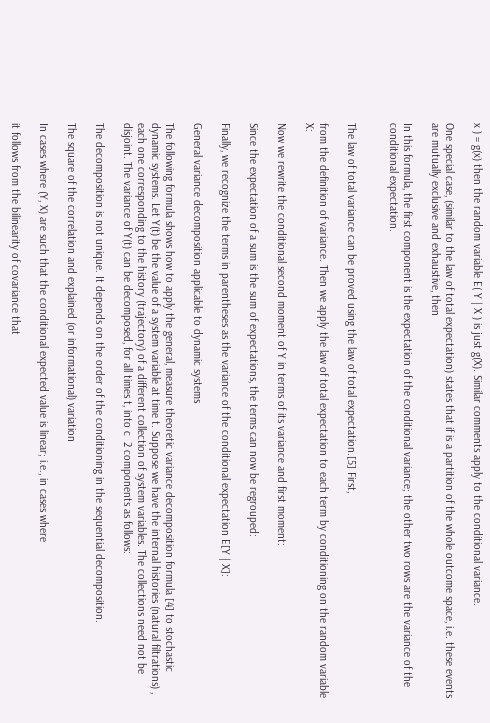x ) = g(x) then the random variable E( Y | X ) is just g(X). Similar comments apply to the conditional variance.

One special case, (similar to the law of total expectation) states that if is a partition of the whole outcome space, i.e. these events are mutually exclusive and exhaustive, then

In this formula, the first component is the expectation of the conditional variance; the other two rows are the variance of the conditional expectation.


The law of total variance can be proved using the law of total expectation.[5] First,

from the definition of variance. Then we apply the law of total expectation to each term by conditioning on the random variable X:

Now we rewrite the conditional second moment of Y in terms of its variance and first moment:

Since the expectation of a sum is the sum of expectations, the terms can now be regrouped:

Finally, we recognize the terms in parentheses as the variance of the conditional expectation E[Y | X]:

General variance decomposition applicable to dynamic systems

The following formula shows how to apply the general, measure theoretic variance decomposition formula [4] to stochastic dynamic systems. Let Y(t) be the value of a system variable at time t. Suppose we have the internal histories (natural filtrations) , each one corresponding to the history (trajectory) of a different collection of system variables. The collections need not be disjoint. The variance of Y(t) can be decomposed, for all times t, into c  2 components as follows:

The decomposition is not unique. It depends on the order of the conditioning in the sequential decomposition.

The square of the correlation and explained (or informational) variation

In cases where (Y, X) are such that the conditional expected value is linear; i.e., in cases where

it follows from the bilinearity of covariance that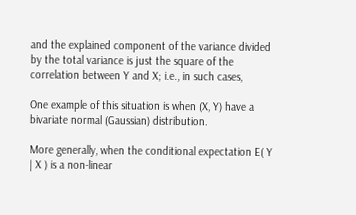and the explained component of the variance divided by the total variance is just the square of the correlation between Y and X; i.e., in such cases,

One example of this situation is when (X, Y) have a bivariate normal (Gaussian) distribution.

More generally, when the conditional expectation E( Y | X ) is a non-linear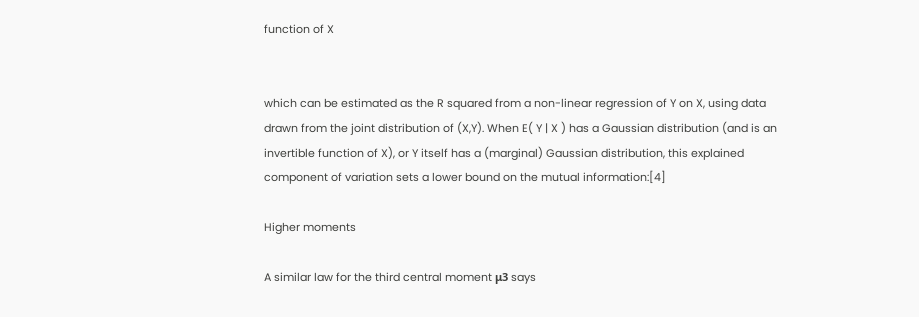function of X


which can be estimated as the R squared from a non-linear regression of Y on X, using data drawn from the joint distribution of (X,Y). When E( Y | X ) has a Gaussian distribution (and is an invertible function of X), or Y itself has a (marginal) Gaussian distribution, this explained component of variation sets a lower bound on the mutual information:[4]

Higher moments

A similar law for the third central moment μ3 says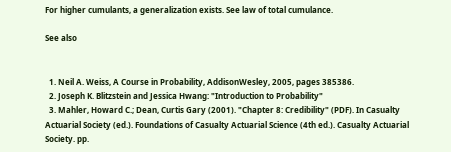For higher cumulants, a generalization exists. See law of total cumulance.

See also


  1. Neil A. Weiss, A Course in Probability, AddisonWesley, 2005, pages 385386.
  2. Joseph K. Blitzstein and Jessica Hwang: "Introduction to Probability"
  3. Mahler, Howard C.; Dean, Curtis Gary (2001). "Chapter 8: Credibility" (PDF). In Casualty Actuarial Society (ed.). Foundations of Casualty Actuarial Science (4th ed.). Casualty Actuarial Society. pp.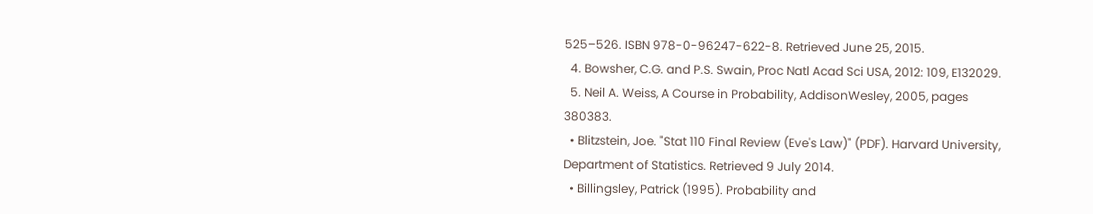525–526. ISBN 978-0-96247-622-8. Retrieved June 25, 2015.
  4. Bowsher, C.G. and P.S. Swain, Proc Natl Acad Sci USA, 2012: 109, E132029.
  5. Neil A. Weiss, A Course in Probability, AddisonWesley, 2005, pages 380383.
  • Blitzstein, Joe. "Stat 110 Final Review (Eve's Law)" (PDF). Harvard University, Department of Statistics. Retrieved 9 July 2014.
  • Billingsley, Patrick (1995). Probability and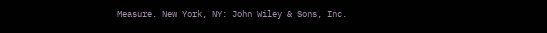Measure. New York, NY: John Wiley & Sons, Inc.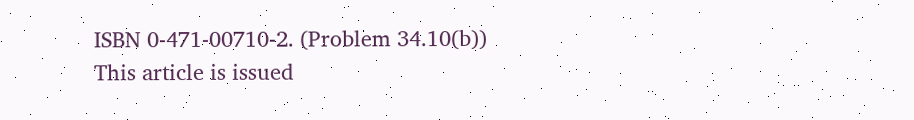ISBN 0-471-00710-2. (Problem 34.10(b))
This article is issued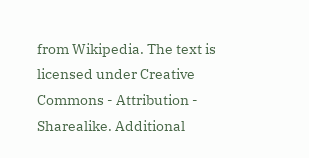from Wikipedia. The text is licensed under Creative Commons - Attribution - Sharealike. Additional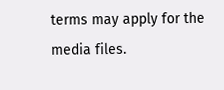terms may apply for the media files.